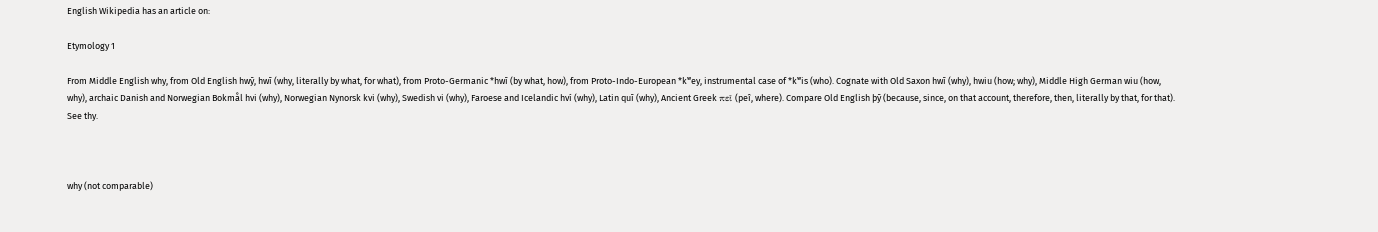English Wikipedia has an article on:

Etymology 1

From Middle English why, from Old English hwȳ, hwī (why, literally by what, for what), from Proto-Germanic *hwī (by what, how), from Proto-Indo-European *kʷey, instrumental case of *kʷis (who). Cognate with Old Saxon hwī (why), hwiu (how; why), Middle High German wiu (how, why), archaic Danish and Norwegian Bokmål hvi (why), Norwegian Nynorsk kvi (why), Swedish vi (why), Faroese and Icelandic hví (why), Latin quī (why), Ancient Greek πεῖ (peî, where). Compare Old English þȳ (because, since, on that account, therefore, then, literally by that, for that). See thy.



why (not comparable)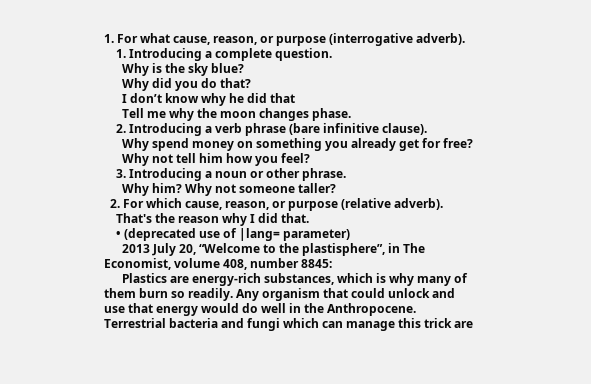1. For what cause, reason, or purpose (interrogative adverb).
    1. Introducing a complete question.
      Why is the sky blue?
      Why did you do that?
      I don’t know why he did that
      Tell me why the moon changes phase.
    2. Introducing a verb phrase (bare infinitive clause).
      Why spend money on something you already get for free?
      Why not tell him how you feel?
    3. Introducing a noun or other phrase.
      Why him? Why not someone taller?
  2. For which cause, reason, or purpose (relative adverb).
    That's the reason why I did that.
    • (deprecated use of |lang= parameter)
      2013 July 20, “Welcome to the plastisphere”, in The Economist, volume 408, number 8845:
      Plastics are energy-rich substances, which is why many of them burn so readily. Any organism that could unlock and use that energy would do well in the Anthropocene. Terrestrial bacteria and fungi which can manage this trick are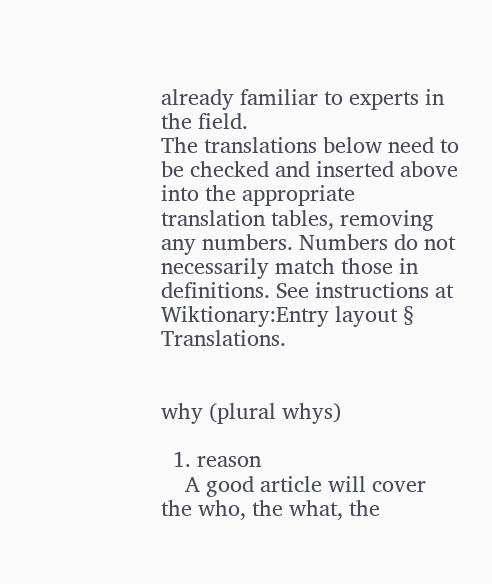already familiar to experts in the field.
The translations below need to be checked and inserted above into the appropriate translation tables, removing any numbers. Numbers do not necessarily match those in definitions. See instructions at Wiktionary:Entry layout § Translations.


why (plural whys)

  1. reason
    A good article will cover the who, the what, the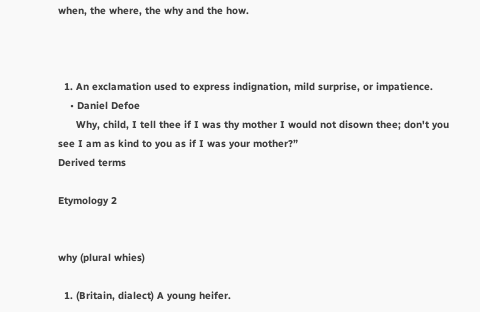when, the where, the why and the how.



  1. An exclamation used to express indignation, mild surprise, or impatience.
    • Daniel Defoe
      Why, child, I tell thee if I was thy mother I would not disown thee; don't you see I am as kind to you as if I was your mother?”
Derived terms

Etymology 2


why (plural whies)

  1. (Britain, dialect) A young heifer.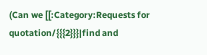(Can we [[:Category:Requests for quotation/{{{2}}}|find and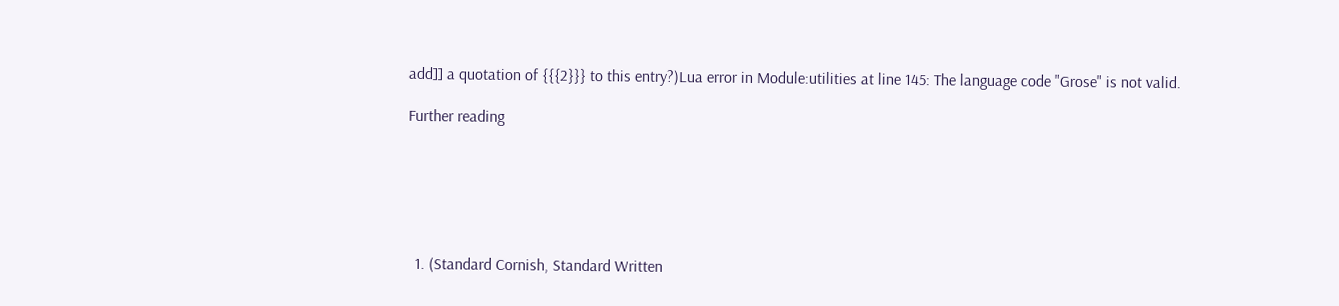add]] a quotation of {{{2}}} to this entry?)Lua error in Module:utilities at line 145: The language code "Grose" is not valid.

Further reading






  1. (Standard Cornish, Standard Written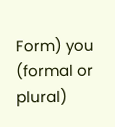Form) you (formal or plural)